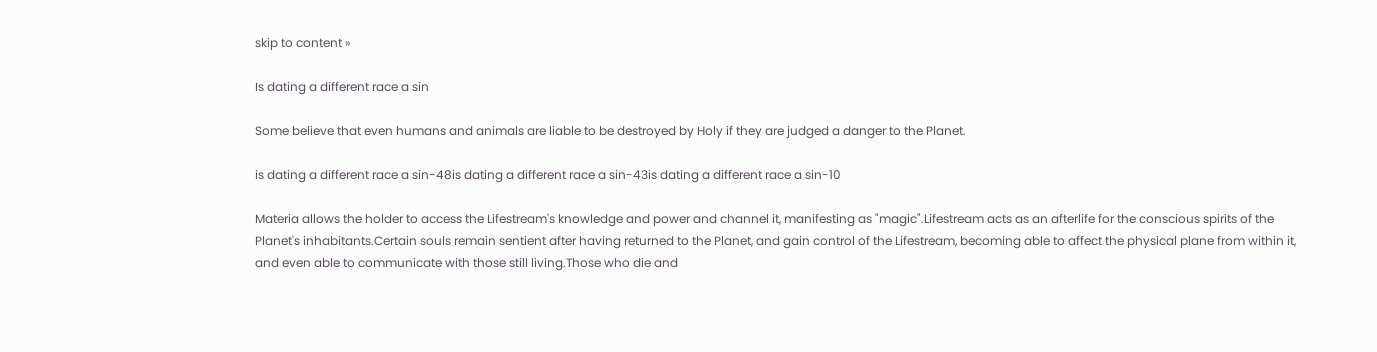skip to content »

Is dating a different race a sin

Some believe that even humans and animals are liable to be destroyed by Holy if they are judged a danger to the Planet.

is dating a different race a sin-48is dating a different race a sin-43is dating a different race a sin-10

Materia allows the holder to access the Lifestream's knowledge and power and channel it, manifesting as "magic".Lifestream acts as an afterlife for the conscious spirits of the Planet's inhabitants.Certain souls remain sentient after having returned to the Planet, and gain control of the Lifestream, becoming able to affect the physical plane from within it, and even able to communicate with those still living.Those who die and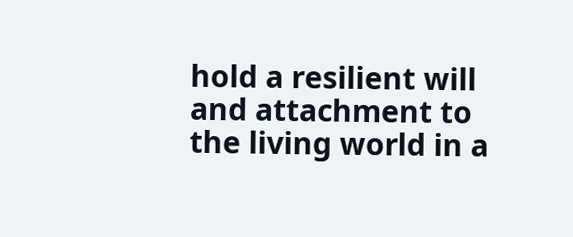hold a resilient will and attachment to the living world in a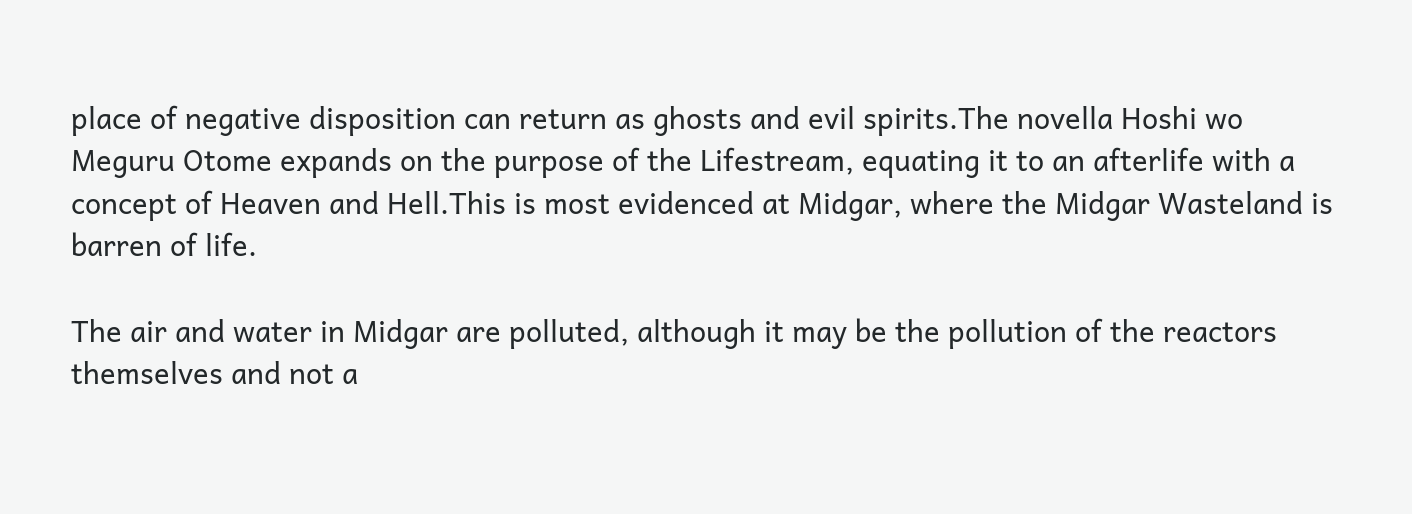place of negative disposition can return as ghosts and evil spirits.The novella Hoshi wo Meguru Otome expands on the purpose of the Lifestream, equating it to an afterlife with a concept of Heaven and Hell.This is most evidenced at Midgar, where the Midgar Wasteland is barren of life.

The air and water in Midgar are polluted, although it may be the pollution of the reactors themselves and not a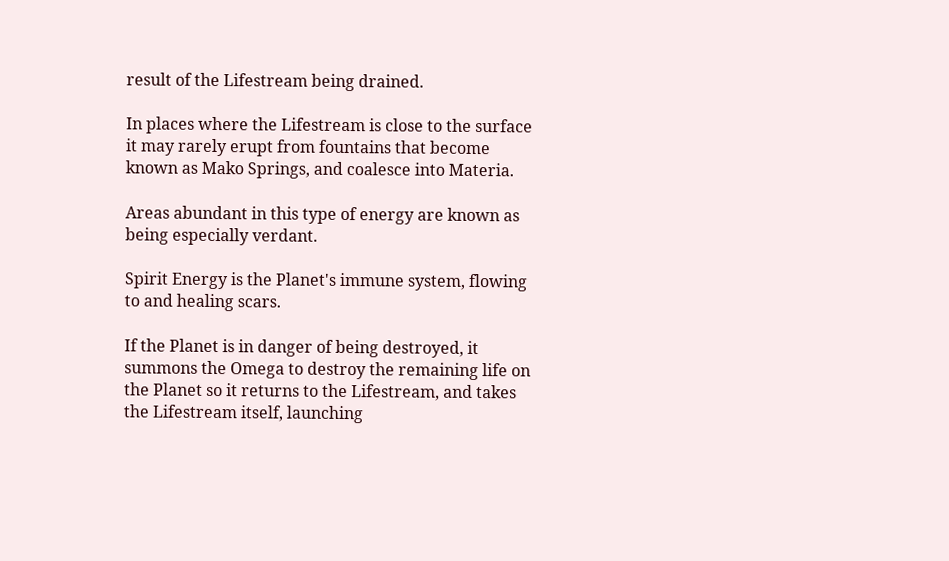result of the Lifestream being drained.

In places where the Lifestream is close to the surface it may rarely erupt from fountains that become known as Mako Springs, and coalesce into Materia.

Areas abundant in this type of energy are known as being especially verdant.

Spirit Energy is the Planet's immune system, flowing to and healing scars.

If the Planet is in danger of being destroyed, it summons the Omega to destroy the remaining life on the Planet so it returns to the Lifestream, and takes the Lifestream itself, launching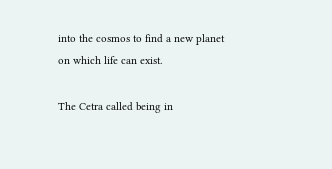into the cosmos to find a new planet on which life can exist.

The Cetra called being in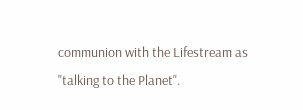communion with the Lifestream as "talking to the Planet".